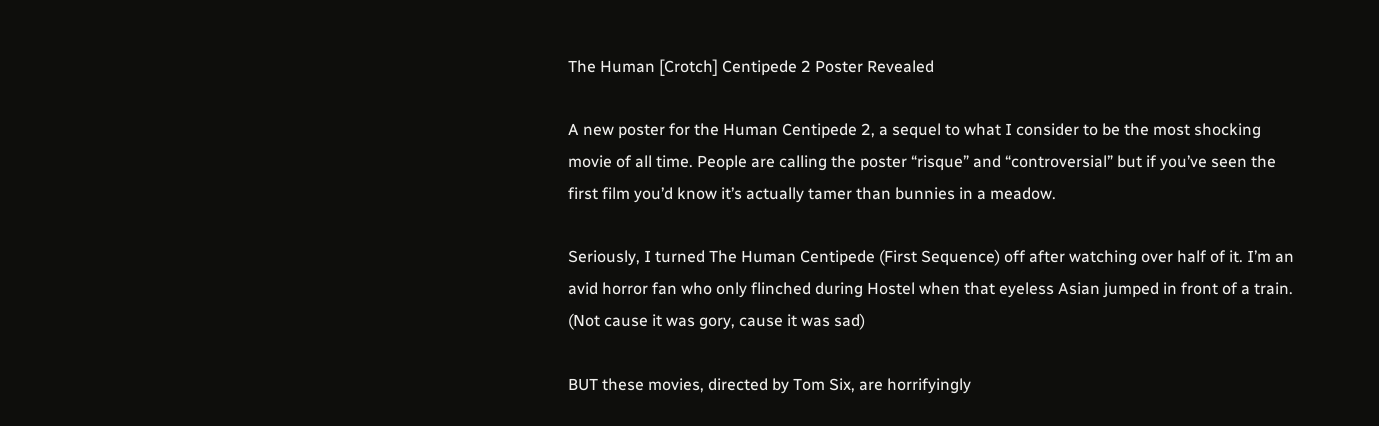The Human [Crotch] Centipede 2 Poster Revealed

A new poster for the Human Centipede 2, a sequel to what I consider to be the most shocking movie of all time. People are calling the poster “risque” and “controversial” but if you’ve seen the first film you’d know it’s actually tamer than bunnies in a meadow.

Seriously, I turned The Human Centipede (First Sequence) off after watching over half of it. I’m an avid horror fan who only flinched during Hostel when that eyeless Asian jumped in front of a train. (Not cause it was gory, cause it was sad)

BUT these movies, directed by Tom Six, are horrifyingly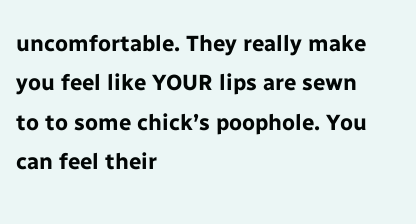uncomfortable. They really make you feel like YOUR lips are sewn to to some chick’s poophole. You can feel their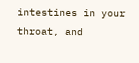intestines in your throat, and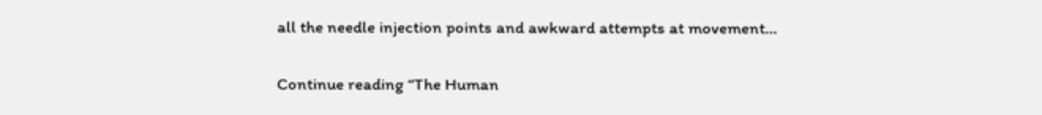all the needle injection points and awkward attempts at movement…

Continue reading “The Human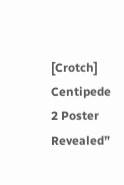[Crotch] Centipede 2 Poster Revealed”